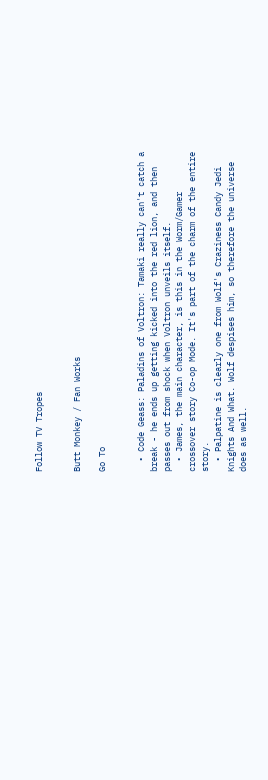Follow TV Tropes


Butt Monkey / Fan Works

Go To


  • Code Geass: Paladins of Voltron: Tamaki really can't catch a break - he ends up getting kicked into the red lion, and then passes out from shock when Voltron unveils itself.
  • James, the main character, is this in the Worm/Gamer crossover story Co-op Mode. It's part of the charm of the entire story.
  • Palpatine is clearly one from Wolf's Craziness Candy Jedi Knights And What. Wolf despises him, so therefore the universe does as well.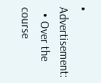• Advertisement:
  • Over the course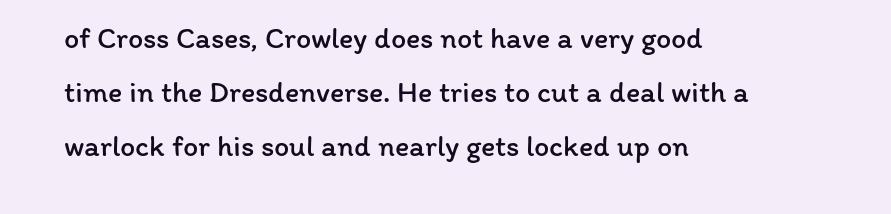of Cross Cases, Crowley does not have a very good time in the Dresdenverse. He tries to cut a deal with a warlock for his soul and nearly gets locked up on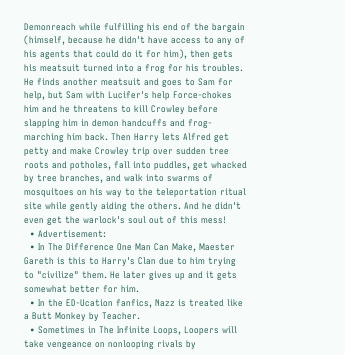Demonreach while fulfilling his end of the bargain (himself, because he didn't have access to any of his agents that could do it for him), then gets his meatsuit turned into a frog for his troubles. He finds another meatsuit and goes to Sam for help, but Sam with Lucifer's help Force-chokes him and he threatens to kill Crowley before slapping him in demon handcuffs and frog-marching him back. Then Harry lets Alfred get petty and make Crowley trip over sudden tree roots and potholes, fall into puddles, get whacked by tree branches, and walk into swarms of mosquitoes on his way to the teleportation ritual site while gently aiding the others. And he didn't even get the warlock's soul out of this mess!
  • Advertisement:
  • In The Difference One Man Can Make, Maester Gareth is this to Harry's Clan due to him trying to "civilize" them. He later gives up and it gets somewhat better for him.
  • In the ED-Ucation fanfics, Nazz is treated like a Butt Monkey by Teacher.
  • Sometimes in The Infinite Loops, Loopers will take vengeance on nonlooping rivals by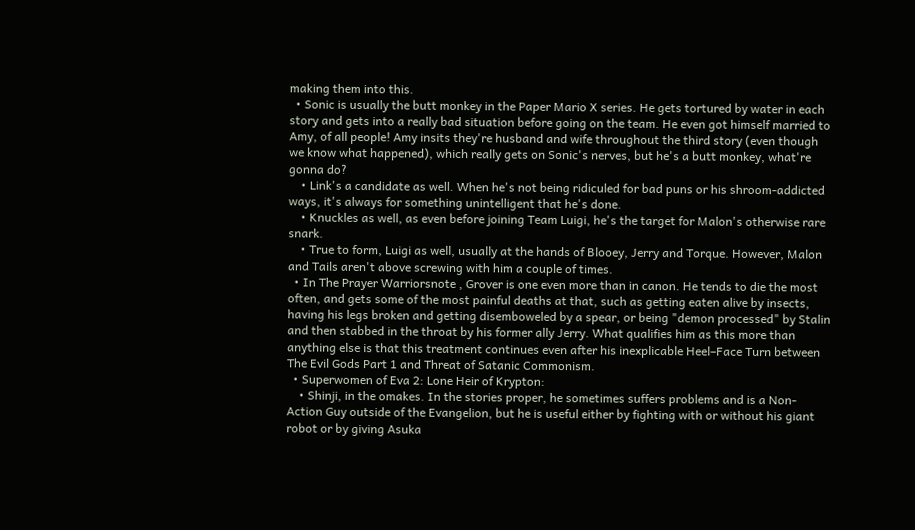making them into this.
  • Sonic is usually the butt monkey in the Paper Mario X series. He gets tortured by water in each story and gets into a really bad situation before going on the team. He even got himself married to Amy, of all people! Amy insits they're husband and wife throughout the third story (even though we know what happened), which really gets on Sonic's nerves, but he's a butt monkey, what're gonna do?
    • Link's a candidate as well. When he's not being ridiculed for bad puns or his shroom-addicted ways, it's always for something unintelligent that he's done.
    • Knuckles as well, as even before joining Team Luigi, he's the target for Malon's otherwise rare snark.
    • True to form, Luigi as well, usually at the hands of Blooey, Jerry and Torque. However, Malon and Tails aren't above screwing with him a couple of times.
  • In The Prayer Warriorsnote , Grover is one even more than in canon. He tends to die the most often, and gets some of the most painful deaths at that, such as getting eaten alive by insects, having his legs broken and getting disemboweled by a spear, or being "demon processed" by Stalin and then stabbed in the throat by his former ally Jerry. What qualifies him as this more than anything else is that this treatment continues even after his inexplicable Heel–Face Turn between The Evil Gods Part 1 and Threat of Satanic Commonism.
  • Superwomen of Eva 2: Lone Heir of Krypton:
    • Shinji, in the omakes. In the stories proper, he sometimes suffers problems and is a Non-Action Guy outside of the Evangelion, but he is useful either by fighting with or without his giant robot or by giving Asuka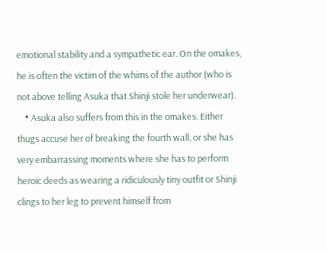emotional stability and a sympathetic ear. On the omakes, he is often the victim of the whims of the author (who is not above telling Asuka that Shinji stole her underwear).
    • Asuka also suffers from this in the omakes. Either thugs accuse her of breaking the fourth wall, or she has very embarrassing moments where she has to perform heroic deeds as wearing a ridiculously tiny outfit or Shinji clings to her leg to prevent himself from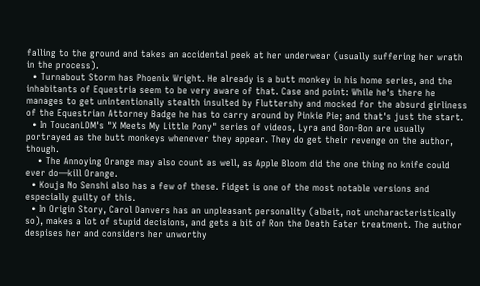falling to the ground and takes an accidental peek at her underwear (usually suffering her wrath in the process).
  • Turnabout Storm has Phoenix Wright. He already is a butt monkey in his home series, and the inhabitants of Equestria seem to be very aware of that. Case and point: While he's there he manages to get unintentionally stealth insulted by Fluttershy and mocked for the absurd girliness of the Equestrian Attorney Badge he has to carry around by Pinkie Pie; and that's just the start.
  • In ToucanLDM's "X Meets My Little Pony" series of videos, Lyra and Bon-Bon are usually portrayed as the butt monkeys whenever they appear. They do get their revenge on the author, though.
    • The Annoying Orange may also count as well, as Apple Bloom did the one thing no knife could ever do—kill Orange.
  • Kouja No Senshi also has a few of these. Fidget is one of the most notable versions and especially guilty of this.
  • In Origin Story, Carol Danvers has an unpleasant personality (albeit, not uncharacteristically so), makes a lot of stupid decisions, and gets a bit of Ron the Death Eater treatment. The author despises her and considers her unworthy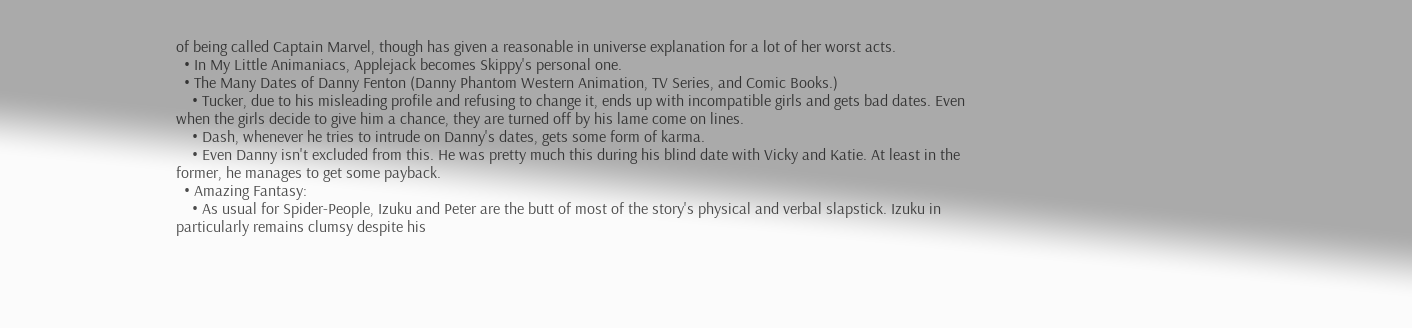of being called Captain Marvel, though has given a reasonable in universe explanation for a lot of her worst acts.
  • In My Little Animaniacs, Applejack becomes Skippy's personal one.
  • The Many Dates of Danny Fenton (Danny Phantom Western Animation, TV Series, and Comic Books.)
    • Tucker, due to his misleading profile and refusing to change it, ends up with incompatible girls and gets bad dates. Even when the girls decide to give him a chance, they are turned off by his lame come on lines.
    • Dash, whenever he tries to intrude on Danny's dates, gets some form of karma.
    • Even Danny isn't excluded from this. He was pretty much this during his blind date with Vicky and Katie. At least in the former, he manages to get some payback.
  • Amazing Fantasy:
    • As usual for Spider-People, Izuku and Peter are the butt of most of the story's physical and verbal slapstick. Izuku in particularly remains clumsy despite his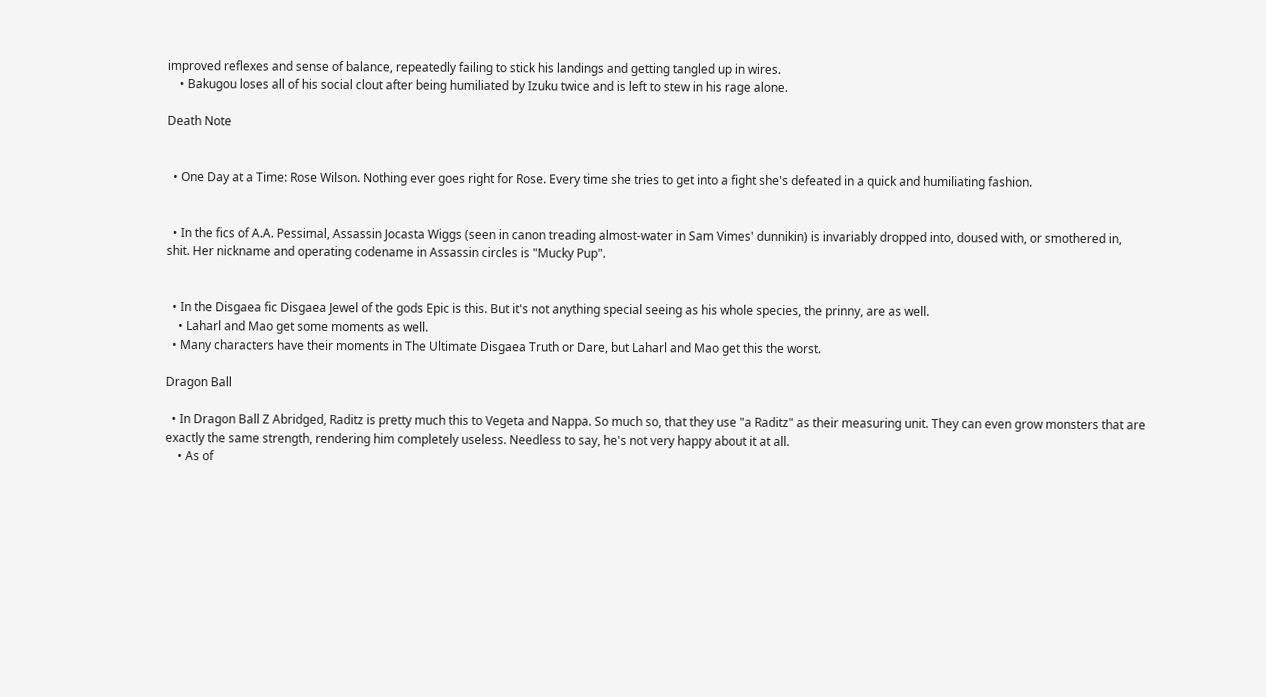improved reflexes and sense of balance, repeatedly failing to stick his landings and getting tangled up in wires.
    • Bakugou loses all of his social clout after being humiliated by Izuku twice and is left to stew in his rage alone.

Death Note


  • One Day at a Time: Rose Wilson. Nothing ever goes right for Rose. Every time she tries to get into a fight she's defeated in a quick and humiliating fashion.


  • In the fics of A.A. Pessimal, Assassin Jocasta Wiggs (seen in canon treading almost-water in Sam Vimes' dunnikin) is invariably dropped into, doused with, or smothered in, shit. Her nickname and operating codename in Assassin circles is "Mucky Pup".


  • In the Disgaea fic Disgaea Jewel of the gods Epic is this. But it's not anything special seeing as his whole species, the prinny, are as well.
    • Laharl and Mao get some moments as well.
  • Many characters have their moments in The Ultimate Disgaea Truth or Dare, but Laharl and Mao get this the worst.

Dragon Ball

  • In Dragon Ball Z Abridged, Raditz is pretty much this to Vegeta and Nappa. So much so, that they use "a Raditz" as their measuring unit. They can even grow monsters that are exactly the same strength, rendering him completely useless. Needless to say, he's not very happy about it at all.
    • As of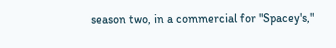season two, in a commercial for "Spacey's,"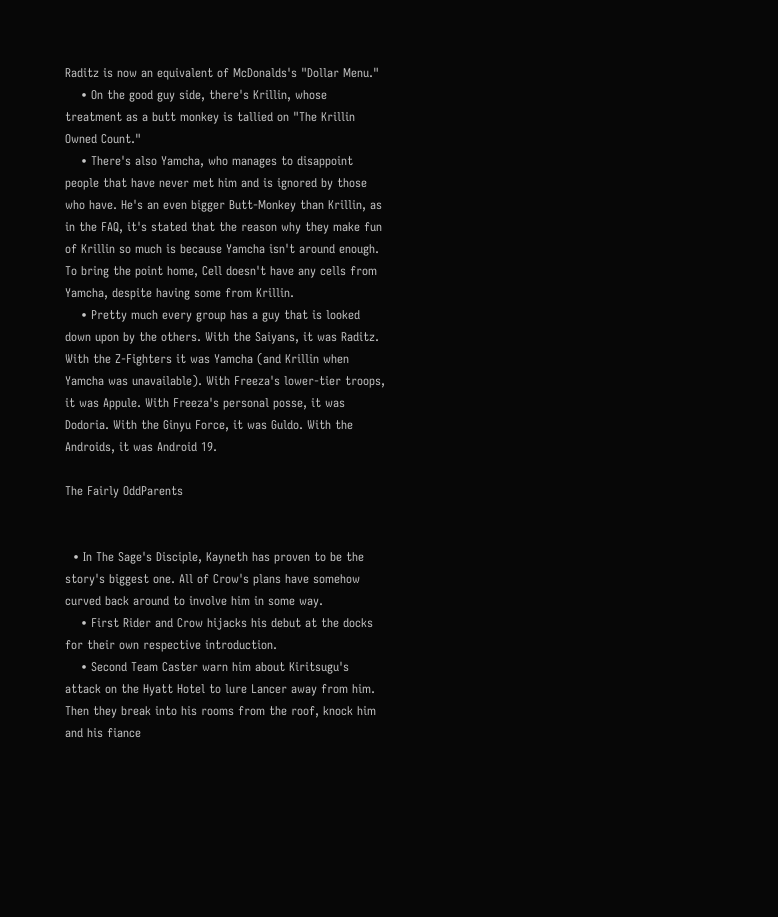Raditz is now an equivalent of McDonalds's "Dollar Menu."
    • On the good guy side, there's Krillin, whose treatment as a butt monkey is tallied on "The Krillin Owned Count."
    • There's also Yamcha, who manages to disappoint people that have never met him and is ignored by those who have. He's an even bigger Butt-Monkey than Krillin, as in the FAQ, it's stated that the reason why they make fun of Krillin so much is because Yamcha isn't around enough. To bring the point home, Cell doesn't have any cells from Yamcha, despite having some from Krillin.
    • Pretty much every group has a guy that is looked down upon by the others. With the Saiyans, it was Raditz. With the Z-Fighters it was Yamcha (and Krillin when Yamcha was unavailable). With Freeza's lower-tier troops, it was Appule. With Freeza's personal posse, it was Dodoria. With the Ginyu Force, it was Guldo. With the Androids, it was Android 19.

The Fairly OddParents


  • In The Sage's Disciple, Kayneth has proven to be the story's biggest one. All of Crow's plans have somehow curved back around to involve him in some way.
    • First Rider and Crow hijacks his debut at the docks for their own respective introduction.
    • Second Team Caster warn him about Kiritsugu's attack on the Hyatt Hotel to lure Lancer away from him. Then they break into his rooms from the roof, knock him and his fiance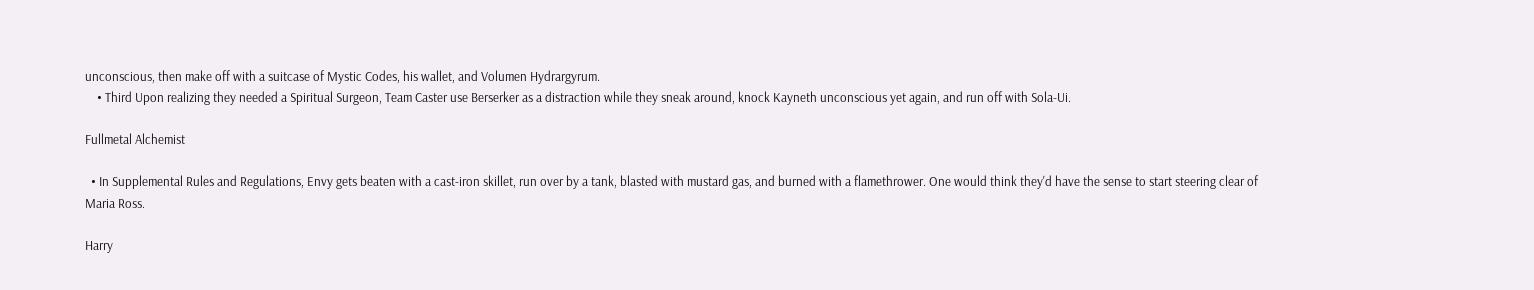unconscious, then make off with a suitcase of Mystic Codes, his wallet, and Volumen Hydrargyrum.
    • Third Upon realizing they needed a Spiritual Surgeon, Team Caster use Berserker as a distraction while they sneak around, knock Kayneth unconscious yet again, and run off with Sola-Ui.

Fullmetal Alchemist

  • In Supplemental Rules and Regulations, Envy gets beaten with a cast-iron skillet, run over by a tank, blasted with mustard gas, and burned with a flamethrower. One would think they'd have the sense to start steering clear of Maria Ross.

Harry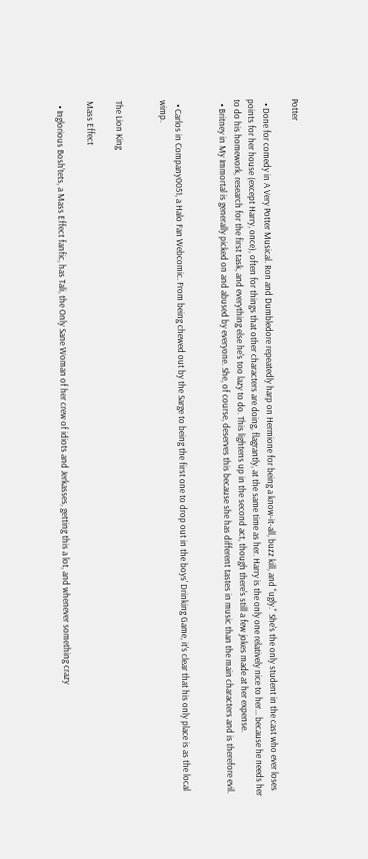Potter

  • Done for comedy in A Very Potter Musical. Ron and Dumbledore repeatedly harp on Hermione for being a know-it-all, buzz kill, and "ugly." She's the only student in the cast who ever loses points for her house (except Harry, once), often for things that other characters are doing, flagrantly, at the same time as her. Harry is the only one relatively nice to her... because he needs her to do his homework, research for the first task, and everything else he's too lazy to do. This lightens up in the second act, though there's still a few jokes made at her expense.
  • Britney in My Immortal is generally picked on and abused by everyone. She, of course, deserves this because she has different tastes in music than the main characters and is therefore evil.


  • Carlos in Company0051, a Halo Fan Webcomic. From being chewed out by the Sarge to being the first one to drop out in the boys' Drinking Game, it's clear that his only place is as the local wimp.


The Lion King

Mass Effect

  • Inglorious Bosh'tets, a Mass Effect fanfic, has Tali, the Only Sane Woman of her crew of idiots and Jerkasses, getting this a lot, and whenever something crazy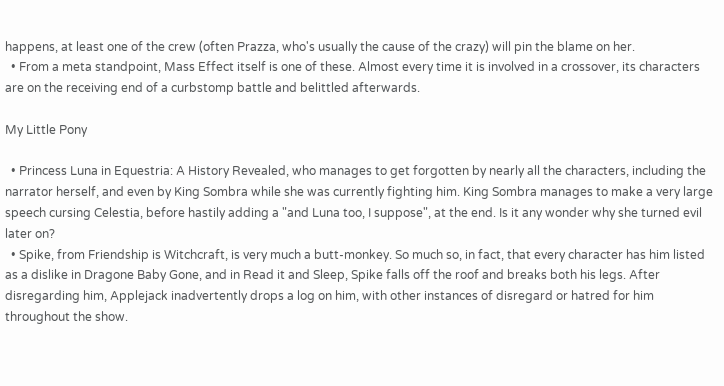happens, at least one of the crew (often Prazza, who's usually the cause of the crazy) will pin the blame on her.
  • From a meta standpoint, Mass Effect itself is one of these. Almost every time it is involved in a crossover, its characters are on the receiving end of a curbstomp battle and belittled afterwards.

My Little Pony

  • Princess Luna in Equestria: A History Revealed, who manages to get forgotten by nearly all the characters, including the narrator herself, and even by King Sombra while she was currently fighting him. King Sombra manages to make a very large speech cursing Celestia, before hastily adding a "and Luna too, I suppose", at the end. Is it any wonder why she turned evil later on?
  • Spike, from Friendship is Witchcraft, is very much a butt-monkey. So much so, in fact, that every character has him listed as a dislike in Dragone Baby Gone, and in Read it and Sleep, Spike falls off the roof and breaks both his legs. After disregarding him, Applejack inadvertently drops a log on him, with other instances of disregard or hatred for him throughout the show.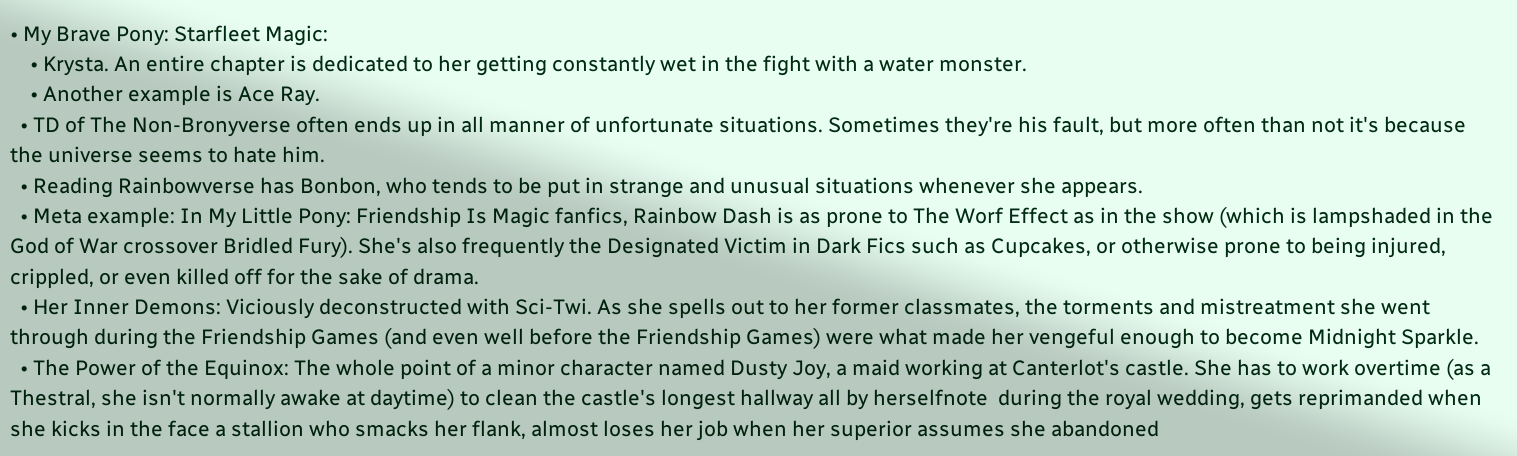• My Brave Pony: Starfleet Magic:
    • Krysta. An entire chapter is dedicated to her getting constantly wet in the fight with a water monster.
    • Another example is Ace Ray.
  • TD of The Non-Bronyverse often ends up in all manner of unfortunate situations. Sometimes they're his fault, but more often than not it's because the universe seems to hate him.
  • Reading Rainbowverse has Bonbon, who tends to be put in strange and unusual situations whenever she appears.
  • Meta example: In My Little Pony: Friendship Is Magic fanfics, Rainbow Dash is as prone to The Worf Effect as in the show (which is lampshaded in the God of War crossover Bridled Fury). She's also frequently the Designated Victim in Dark Fics such as Cupcakes, or otherwise prone to being injured, crippled, or even killed off for the sake of drama.
  • Her Inner Demons: Viciously deconstructed with Sci-Twi. As she spells out to her former classmates, the torments and mistreatment she went through during the Friendship Games (and even well before the Friendship Games) were what made her vengeful enough to become Midnight Sparkle.
  • The Power of the Equinox: The whole point of a minor character named Dusty Joy, a maid working at Canterlot's castle. She has to work overtime (as a Thestral, she isn't normally awake at daytime) to clean the castle's longest hallway all by herselfnote  during the royal wedding, gets reprimanded when she kicks in the face a stallion who smacks her flank, almost loses her job when her superior assumes she abandoned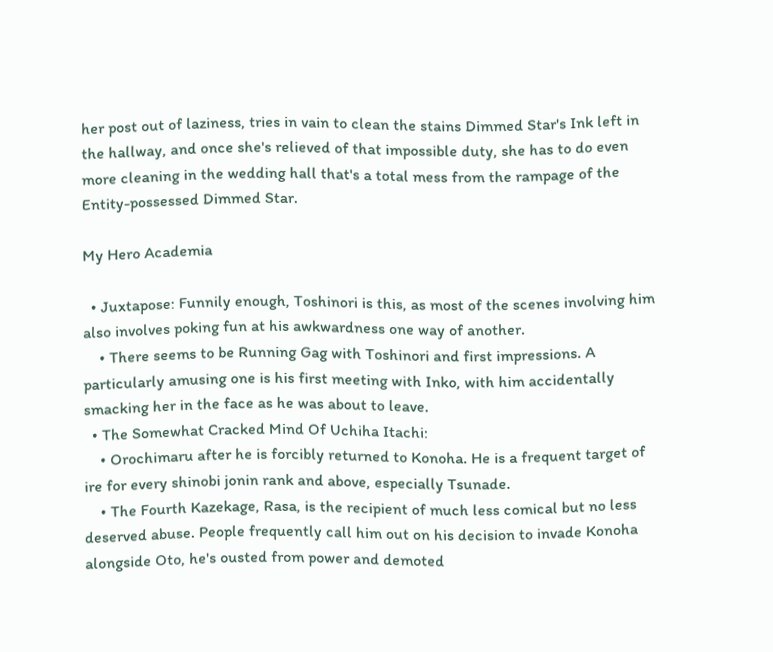her post out of laziness, tries in vain to clean the stains Dimmed Star's Ink left in the hallway, and once she's relieved of that impossible duty, she has to do even more cleaning in the wedding hall that's a total mess from the rampage of the Entity-possessed Dimmed Star.

My Hero Academia

  • Juxtapose: Funnily enough, Toshinori is this, as most of the scenes involving him also involves poking fun at his awkwardness one way of another.
    • There seems to be Running Gag with Toshinori and first impressions. A particularly amusing one is his first meeting with Inko, with him accidentally smacking her in the face as he was about to leave.
  • The Somewhat Cracked Mind Of Uchiha Itachi:
    • Orochimaru after he is forcibly returned to Konoha. He is a frequent target of ire for every shinobi jonin rank and above, especially Tsunade.
    • The Fourth Kazekage, Rasa, is the recipient of much less comical but no less deserved abuse. People frequently call him out on his decision to invade Konoha alongside Oto, he's ousted from power and demoted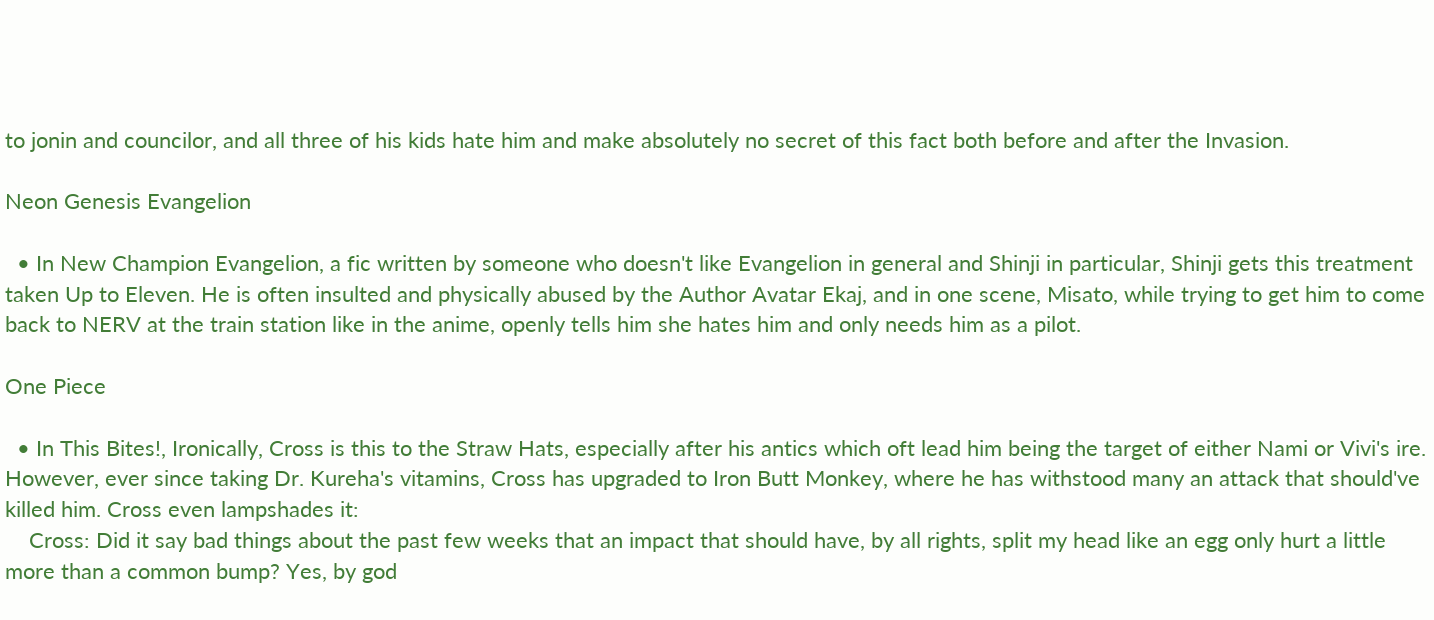to jonin and councilor, and all three of his kids hate him and make absolutely no secret of this fact both before and after the Invasion.

Neon Genesis Evangelion

  • In New Champion Evangelion, a fic written by someone who doesn't like Evangelion in general and Shinji in particular, Shinji gets this treatment taken Up to Eleven. He is often insulted and physically abused by the Author Avatar Ekaj, and in one scene, Misato, while trying to get him to come back to NERV at the train station like in the anime, openly tells him she hates him and only needs him as a pilot.

One Piece

  • In This Bites!, Ironically, Cross is this to the Straw Hats, especially after his antics which oft lead him being the target of either Nami or Vivi's ire. However, ever since taking Dr. Kureha's vitamins, Cross has upgraded to Iron Butt Monkey, where he has withstood many an attack that should've killed him. Cross even lampshades it:
    Cross: Did it say bad things about the past few weeks that an impact that should have, by all rights, split my head like an egg only hurt a little more than a common bump? Yes, by god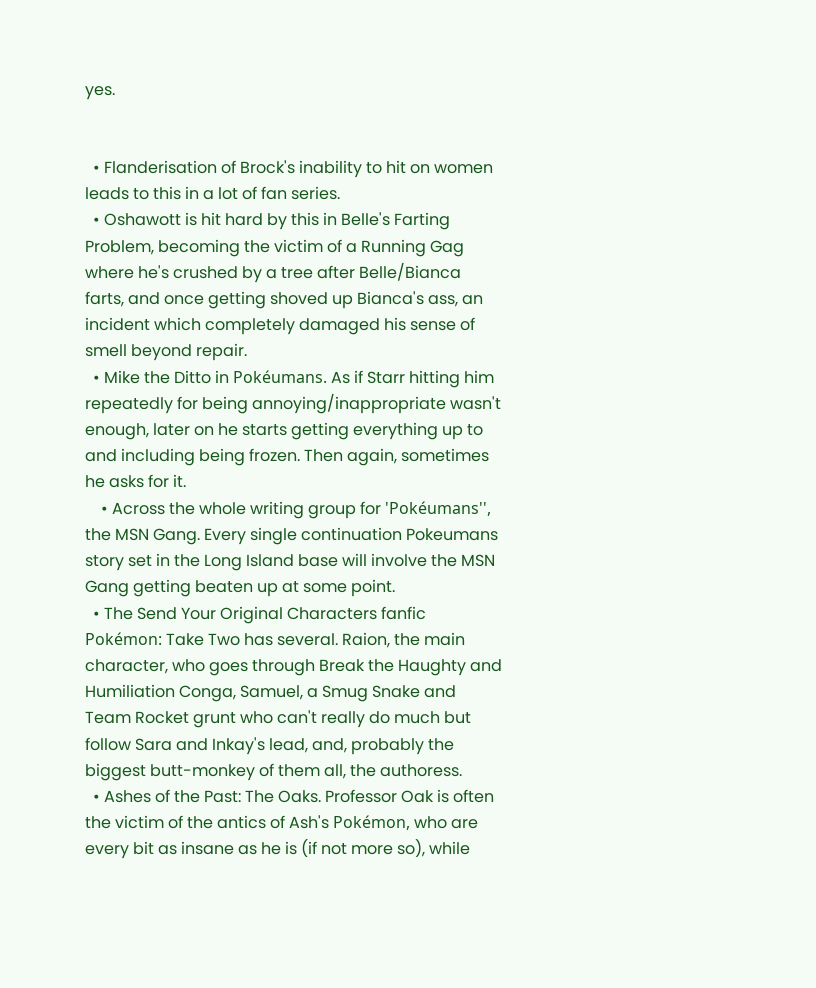yes.


  • Flanderisation of Brock's inability to hit on women leads to this in a lot of fan series.
  • Oshawott is hit hard by this in Belle's Farting Problem, becoming the victim of a Running Gag where he's crushed by a tree after Belle/Bianca farts, and once getting shoved up Bianca's ass, an incident which completely damaged his sense of smell beyond repair.
  • Mike the Ditto in Pokéumans. As if Starr hitting him repeatedly for being annoying/inappropriate wasn't enough, later on he starts getting everything up to and including being frozen. Then again, sometimes he asks for it.
    • Across the whole writing group for 'Pokéumans'', the MSN Gang. Every single continuation Pokeumans story set in the Long Island base will involve the MSN Gang getting beaten up at some point.
  • The Send Your Original Characters fanfic Pokémon: Take Two has several. Raion, the main character, who goes through Break the Haughty and Humiliation Conga, Samuel, a Smug Snake and Team Rocket grunt who can't really do much but follow Sara and Inkay's lead, and, probably the biggest butt-monkey of them all, the authoress.
  • Ashes of the Past: The Oaks. Professor Oak is often the victim of the antics of Ash's Pokémon, who are every bit as insane as he is (if not more so), while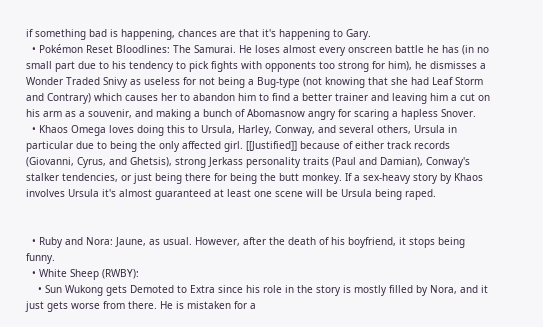if something bad is happening, chances are that it's happening to Gary.
  • Pokémon Reset Bloodlines: The Samurai. He loses almost every onscreen battle he has (in no small part due to his tendency to pick fights with opponents too strong for him), he dismisses a Wonder Traded Snivy as useless for not being a Bug-type (not knowing that she had Leaf Storm and Contrary) which causes her to abandon him to find a better trainer and leaving him a cut on his arm as a souvenir, and making a bunch of Abomasnow angry for scaring a hapless Snover.
  • Khaos Omega loves doing this to Ursula, Harley, Conway, and several others, Ursula in particular due to being the only affected girl. [[Justified]] because of either track records (Giovanni, Cyrus, and Ghetsis), strong Jerkass personality traits (Paul and Damian), Conway's stalker tendencies, or just being there for being the butt monkey. If a sex-heavy story by Khaos involves Ursula it's almost guaranteed at least one scene will be Ursula being raped.


  • Ruby and Nora: Jaune, as usual. However, after the death of his boyfriend, it stops being funny.
  • White Sheep (RWBY):
    • Sun Wukong gets Demoted to Extra since his role in the story is mostly filled by Nora, and it just gets worse from there. He is mistaken for a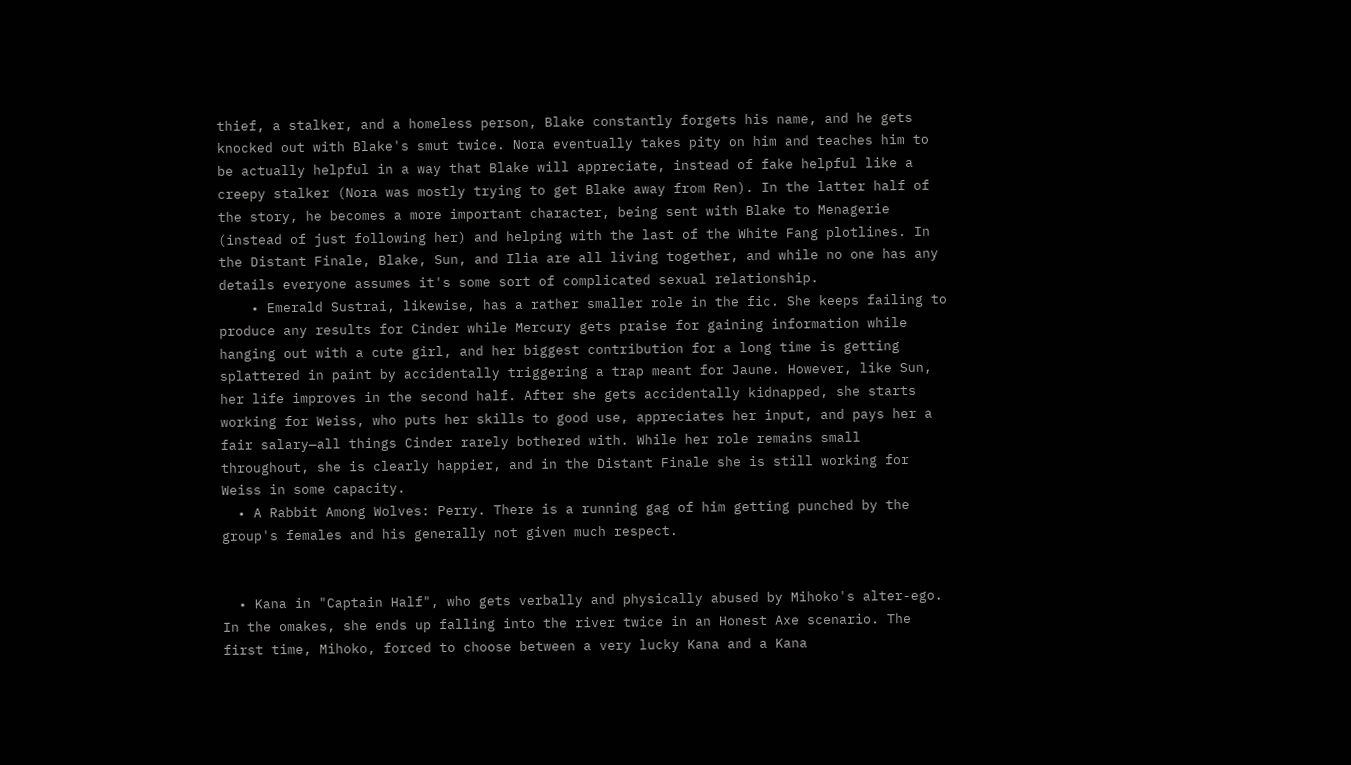thief, a stalker, and a homeless person, Blake constantly forgets his name, and he gets knocked out with Blake's smut twice. Nora eventually takes pity on him and teaches him to be actually helpful in a way that Blake will appreciate, instead of fake helpful like a creepy stalker (Nora was mostly trying to get Blake away from Ren). In the latter half of the story, he becomes a more important character, being sent with Blake to Menagerie (instead of just following her) and helping with the last of the White Fang plotlines. In the Distant Finale, Blake, Sun, and Ilia are all living together, and while no one has any details everyone assumes it's some sort of complicated sexual relationship.
    • Emerald Sustrai, likewise, has a rather smaller role in the fic. She keeps failing to produce any results for Cinder while Mercury gets praise for gaining information while hanging out with a cute girl, and her biggest contribution for a long time is getting splattered in paint by accidentally triggering a trap meant for Jaune. However, like Sun, her life improves in the second half. After she gets accidentally kidnapped, she starts working for Weiss, who puts her skills to good use, appreciates her input, and pays her a fair salary—all things Cinder rarely bothered with. While her role remains small throughout, she is clearly happier, and in the Distant Finale she is still working for Weiss in some capacity.
  • A Rabbit Among Wolves: Perry. There is a running gag of him getting punched by the group's females and his generally not given much respect.


  • Kana in "Captain Half", who gets verbally and physically abused by Mihoko's alter-ego. In the omakes, she ends up falling into the river twice in an Honest Axe scenario. The first time, Mihoko, forced to choose between a very lucky Kana and a Kana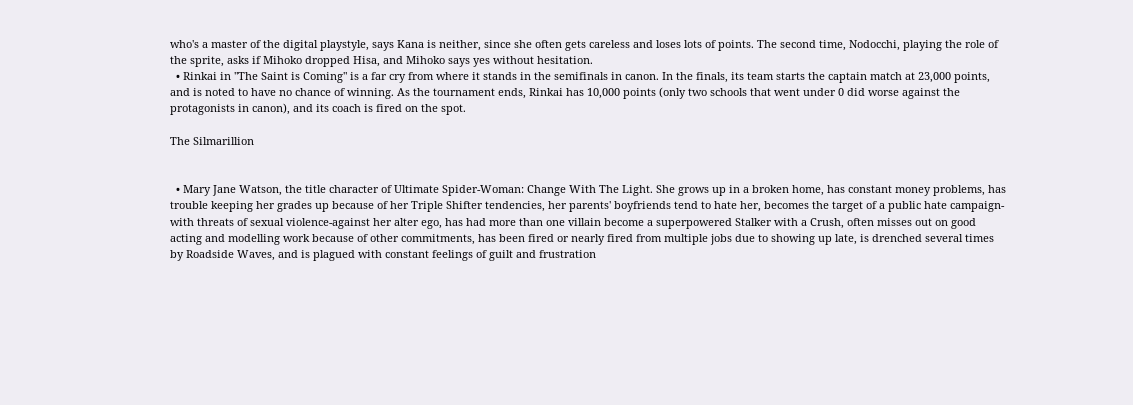who's a master of the digital playstyle, says Kana is neither, since she often gets careless and loses lots of points. The second time, Nodocchi, playing the role of the sprite, asks if Mihoko dropped Hisa, and Mihoko says yes without hesitation.
  • Rinkai in "The Saint is Coming" is a far cry from where it stands in the semifinals in canon. In the finals, its team starts the captain match at 23,000 points, and is noted to have no chance of winning. As the tournament ends, Rinkai has 10,000 points (only two schools that went under 0 did worse against the protagonists in canon), and its coach is fired on the spot.

The Silmarillion


  • Mary Jane Watson, the title character of Ultimate Spider-Woman: Change With The Light. She grows up in a broken home, has constant money problems, has trouble keeping her grades up because of her Triple Shifter tendencies, her parents' boyfriends tend to hate her, becomes the target of a public hate campaign-with threats of sexual violence-against her alter ego, has had more than one villain become a superpowered Stalker with a Crush, often misses out on good acting and modelling work because of other commitments, has been fired or nearly fired from multiple jobs due to showing up late, is drenched several times by Roadside Waves, and is plagued with constant feelings of guilt and frustration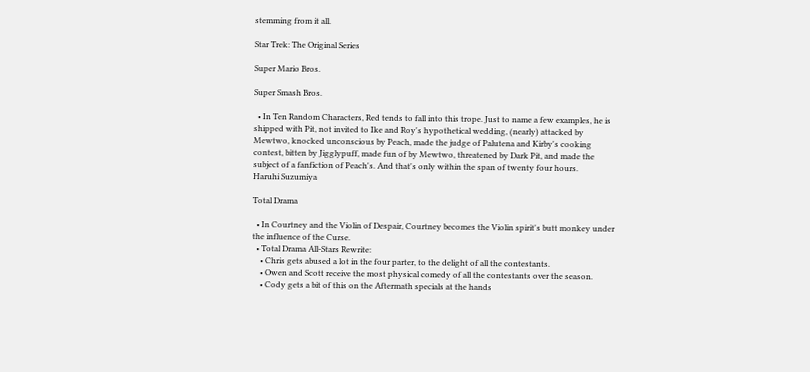stemming from it all.

Star Trek: The Original Series

Super Mario Bros.

Super Smash Bros.

  • In Ten Random Characters, Red tends to fall into this trope. Just to name a few examples, he is shipped with Pit, not invited to Ike and Roy's hypothetical wedding, (nearly) attacked by Mewtwo, knocked unconscious by Peach, made the judge of Palutena and Kirby's cooking contest, bitten by Jigglypuff, made fun of by Mewtwo, threatened by Dark Pit, and made the subject of a fanfiction of Peach's. And that's only within the span of twenty four hours.
Haruhi Suzumiya

Total Drama

  • In Courtney and the Violin of Despair, Courtney becomes the Violin spirit's butt monkey under the influence of the Curse.
  • Total Drama All-Stars Rewrite:
    • Chris gets abused a lot in the four parter, to the delight of all the contestants.
    • Owen and Scott receive the most physical comedy of all the contestants over the season.
    • Cody gets a bit of this on the Aftermath specials at the hands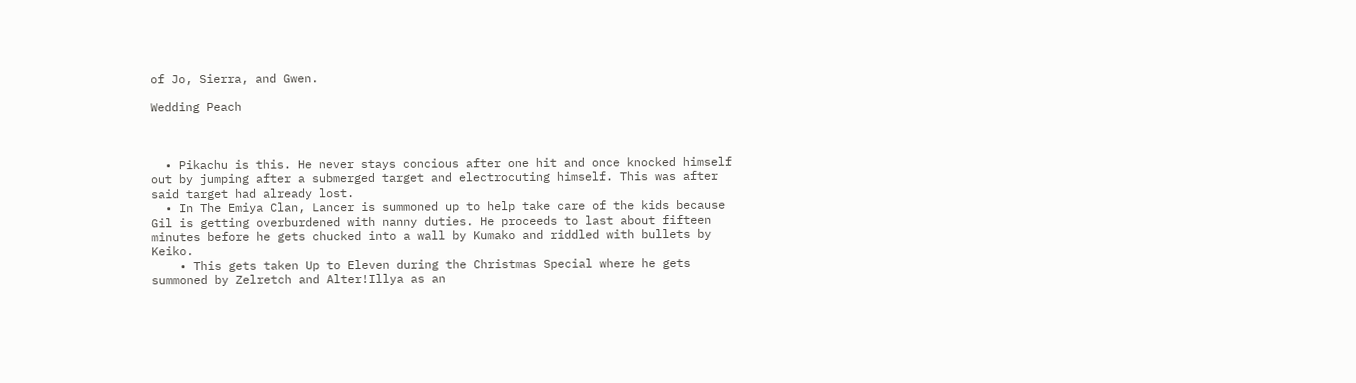of Jo, Sierra, and Gwen.

Wedding Peach



  • Pikachu is this. He never stays concious after one hit and once knocked himself out by jumping after a submerged target and electrocuting himself. This was after said target had already lost.
  • In The Emiya Clan, Lancer is summoned up to help take care of the kids because Gil is getting overburdened with nanny duties. He proceeds to last about fifteen minutes before he gets chucked into a wall by Kumako and riddled with bullets by Keiko.
    • This gets taken Up to Eleven during the Christmas Special where he gets summoned by Zelretch and Alter!Illya as an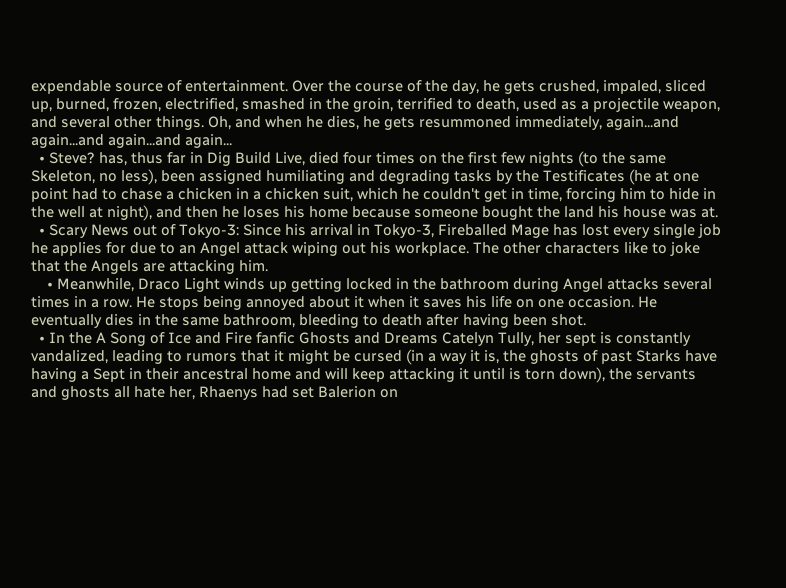expendable source of entertainment. Over the course of the day, he gets crushed, impaled, sliced up, burned, frozen, electrified, smashed in the groin, terrified to death, used as a projectile weapon, and several other things. Oh, and when he dies, he gets resummoned immediately, again...and again...and again...and again...
  • Steve? has, thus far in Dig Build Live, died four times on the first few nights (to the same Skeleton, no less), been assigned humiliating and degrading tasks by the Testificates (he at one point had to chase a chicken in a chicken suit, which he couldn't get in time, forcing him to hide in the well at night), and then he loses his home because someone bought the land his house was at.
  • Scary News out of Tokyo-3: Since his arrival in Tokyo-3, Fireballed Mage has lost every single job he applies for due to an Angel attack wiping out his workplace. The other characters like to joke that the Angels are attacking him.
    • Meanwhile, Draco Light winds up getting locked in the bathroom during Angel attacks several times in a row. He stops being annoyed about it when it saves his life on one occasion. He eventually dies in the same bathroom, bleeding to death after having been shot.
  • In the A Song of Ice and Fire fanfic Ghosts and Dreams Catelyn Tully, her sept is constantly vandalized, leading to rumors that it might be cursed (in a way it is, the ghosts of past Starks have having a Sept in their ancestral home and will keep attacking it until is torn down), the servants and ghosts all hate her, Rhaenys had set Balerion on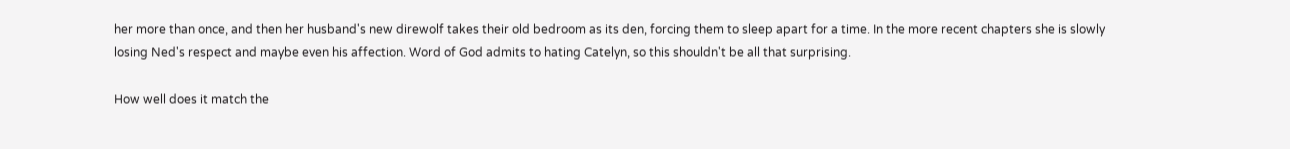her more than once, and then her husband's new direwolf takes their old bedroom as its den, forcing them to sleep apart for a time. In the more recent chapters she is slowly losing Ned's respect and maybe even his affection. Word of God admits to hating Catelyn, so this shouldn't be all that surprising.

How well does it match the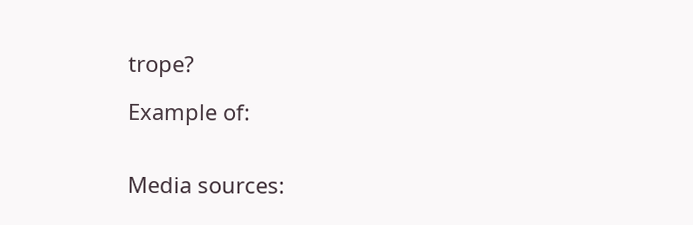trope?

Example of:


Media sources: